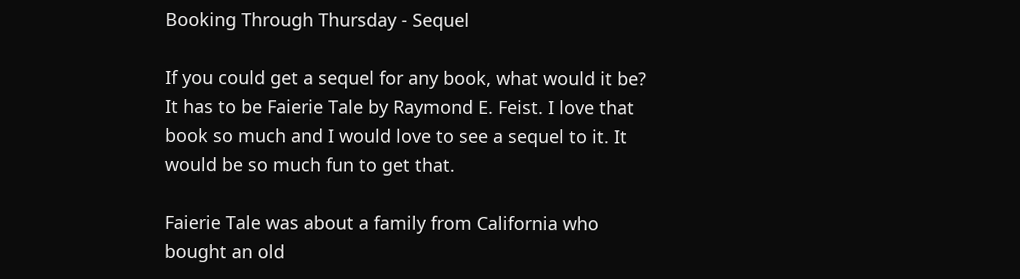Booking Through Thursday - Sequel

If you could get a sequel for any book, what would it be? It has to be Faierie Tale by Raymond E. Feist. I love that book so much and I would love to see a sequel to it. It would be so much fun to get that.

Faierie Tale was about a family from California who bought an old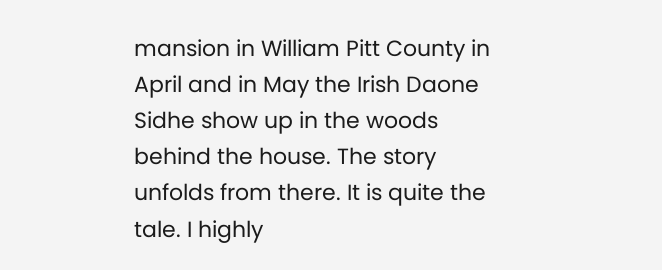mansion in William Pitt County in April and in May the Irish Daone Sidhe show up in the woods behind the house. The story unfolds from there. It is quite the tale. I highly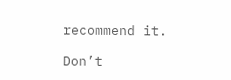recommend it.

Don’t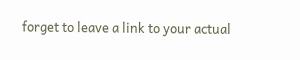forget to leave a link to your actual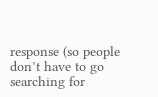response (so people don’t have to go searching for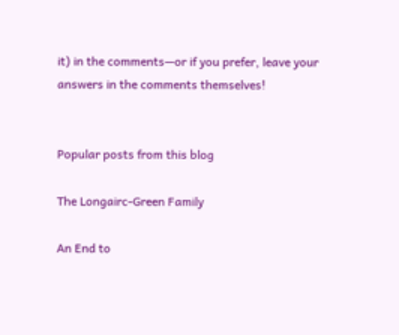it) in the comments—or if you prefer, leave your answers in the comments themselves!


Popular posts from this blog

The Longairc-Green Family

An End to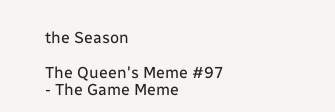the Season

The Queen's Meme #97 - The Game Meme